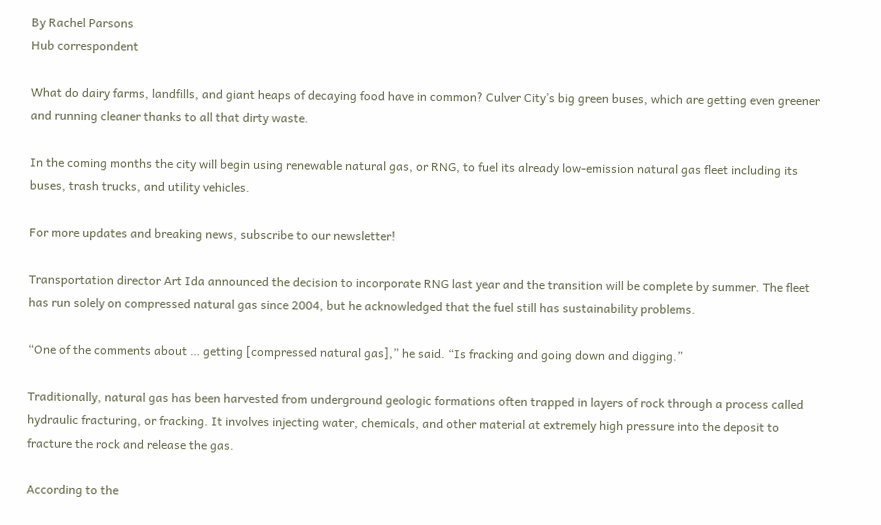By Rachel Parsons
Hub correspondent

What do dairy farms, landfills, and giant heaps of decaying food have in common? Culver City’s big green buses, which are getting even greener and running cleaner thanks to all that dirty waste.

In the coming months the city will begin using renewable natural gas, or RNG, to fuel its already low-emission natural gas fleet including its buses, trash trucks, and utility vehicles.

For more updates and breaking news, subscribe to our newsletter!

Transportation director Art Ida announced the decision to incorporate RNG last year and the transition will be complete by summer. The fleet has run solely on compressed natural gas since 2004, but he acknowledged that the fuel still has sustainability problems.

“One of the comments about … getting [compressed natural gas],” he said. “Is fracking and going down and digging.”

Traditionally, natural gas has been harvested from underground geologic formations often trapped in layers of rock through a process called hydraulic fracturing, or fracking. It involves injecting water, chemicals, and other material at extremely high pressure into the deposit to fracture the rock and release the gas.

According to the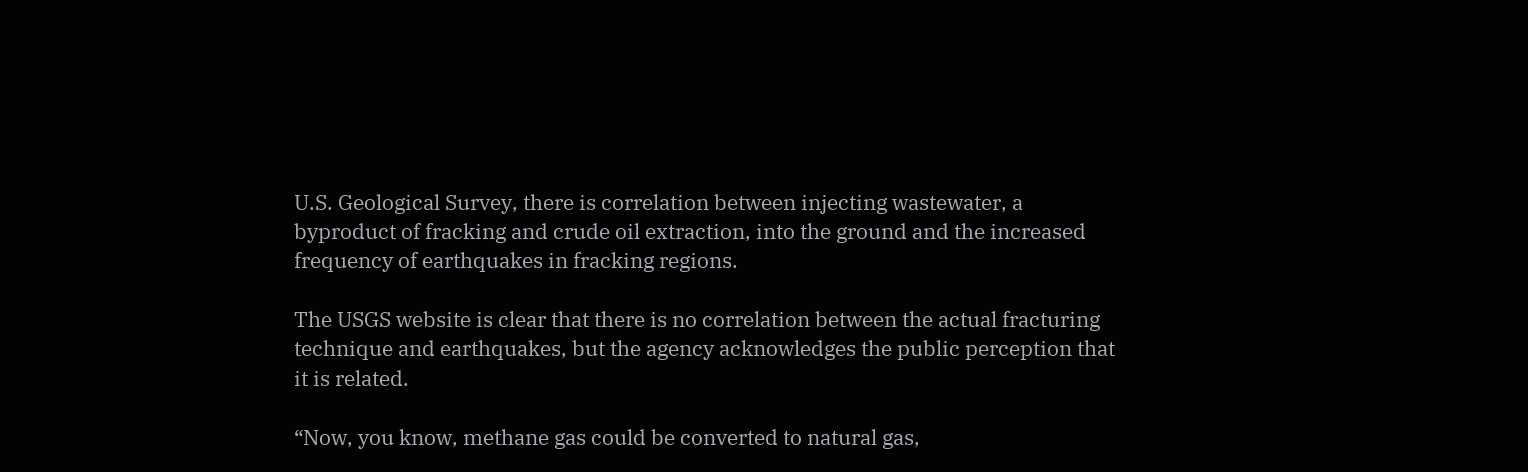U.S. Geological Survey, there is correlation between injecting wastewater, a byproduct of fracking and crude oil extraction, into the ground and the increased frequency of earthquakes in fracking regions.

The USGS website is clear that there is no correlation between the actual fracturing technique and earthquakes, but the agency acknowledges the public perception that it is related.

“Now, you know, methane gas could be converted to natural gas,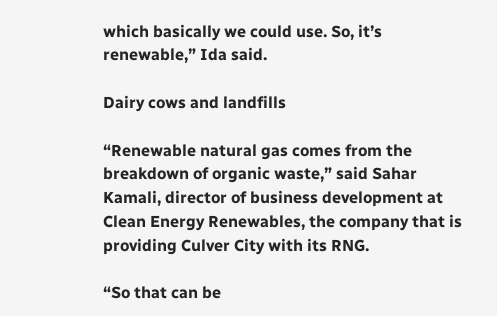which basically we could use. So, it’s renewable,” Ida said.

Dairy cows and landfills

“Renewable natural gas comes from the breakdown of organic waste,” said Sahar Kamali, director of business development at Clean Energy Renewables, the company that is providing Culver City with its RNG.

“So that can be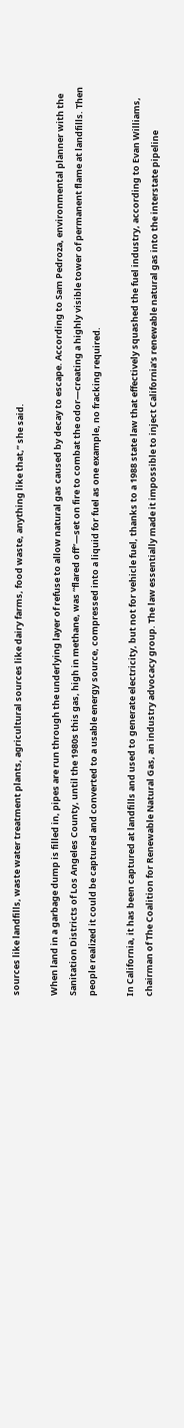sources like landfills, waste water treatment plants, agricultural sources like dairy farms, food waste, anything like that,” she said.

When land in a garbage dump is filled in, pipes are run through the underlying layer of refuse to allow natural gas caused by decay to escape. According to Sam Pedroza, environmental planner with the Sanitation Districts of Los Angeles County, until the 1980s this gas, high in methane, was “flared off”—set on fire to combat the odor—creating a highly visible tower of permanent flame at landfills. Then people realized it could be captured and converted to a usable energy source, compressed into a liquid for fuel as one example, no fracking required.

In California, it has been captured at landfills and used to generate electricity, but not for vehicle fuel, thanks to a 1988 state law that effectively squashed the fuel industry, according to Evan Williams, chairman of The Coalition for Renewable Natural Gas, an industry advocacy group. The law essentially made it impossible to inject California’s renewable natural gas into the interstate pipeline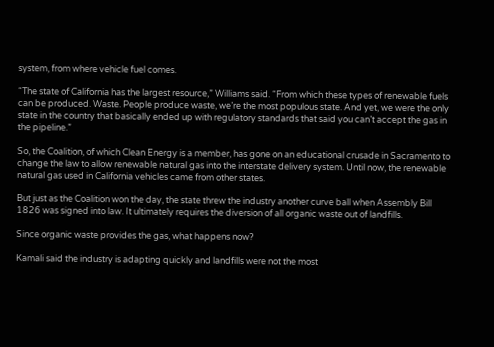system, from where vehicle fuel comes.

“The state of California has the largest resource,” Williams said. “From which these types of renewable fuels can be produced. Waste. People produce waste, we’re the most populous state. And yet, we were the only state in the country that basically ended up with regulatory standards that said you can’t accept the gas in the pipeline.”

So, the Coalition, of which Clean Energy is a member, has gone on an educational crusade in Sacramento to change the law to allow renewable natural gas into the interstate delivery system. Until now, the renewable natural gas used in California vehicles came from other states.

But just as the Coalition won the day, the state threw the industry another curve ball when Assembly Bill 1826 was signed into law. It ultimately requires the diversion of all organic waste out of landfills.

Since organic waste provides the gas, what happens now?

Kamali said the industry is adapting quickly and landfills were not the most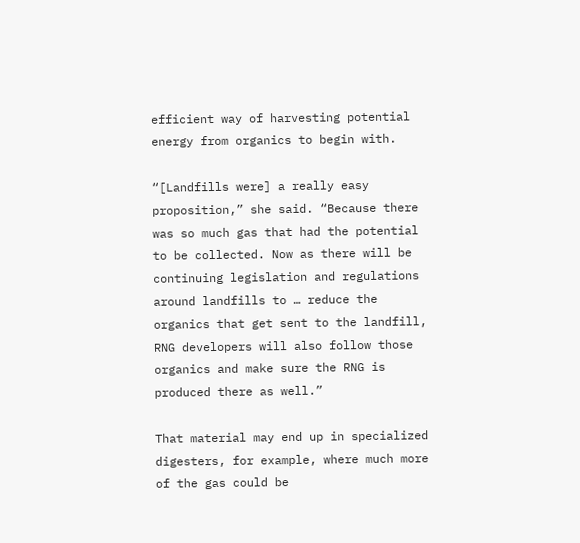efficient way of harvesting potential energy from organics to begin with.

“[Landfills were] a really easy proposition,” she said. “Because there was so much gas that had the potential to be collected. Now as there will be continuing legislation and regulations around landfills to … reduce the organics that get sent to the landfill, RNG developers will also follow those organics and make sure the RNG is produced there as well.”

That material may end up in specialized digesters, for example, where much more of the gas could be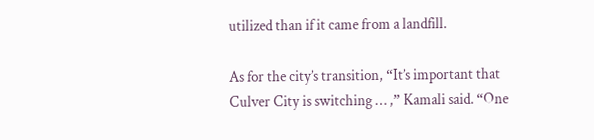utilized than if it came from a landfill.

As for the city’s transition, “It’s important that Culver City is switching … ,” Kamali said. “One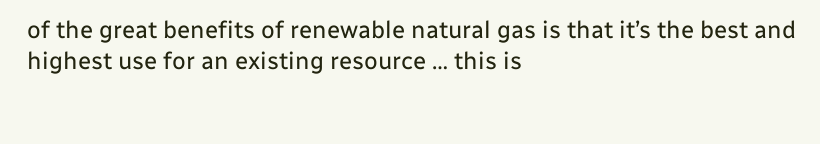of the great benefits of renewable natural gas is that it’s the best and highest use for an existing resource … this is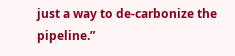just a way to de-carbonize the pipeline.”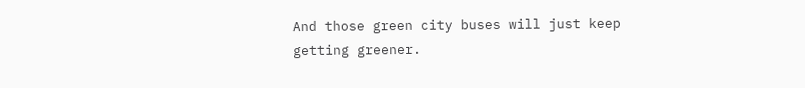And those green city buses will just keep getting greener.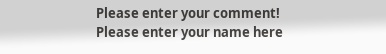Please enter your comment!
Please enter your name here